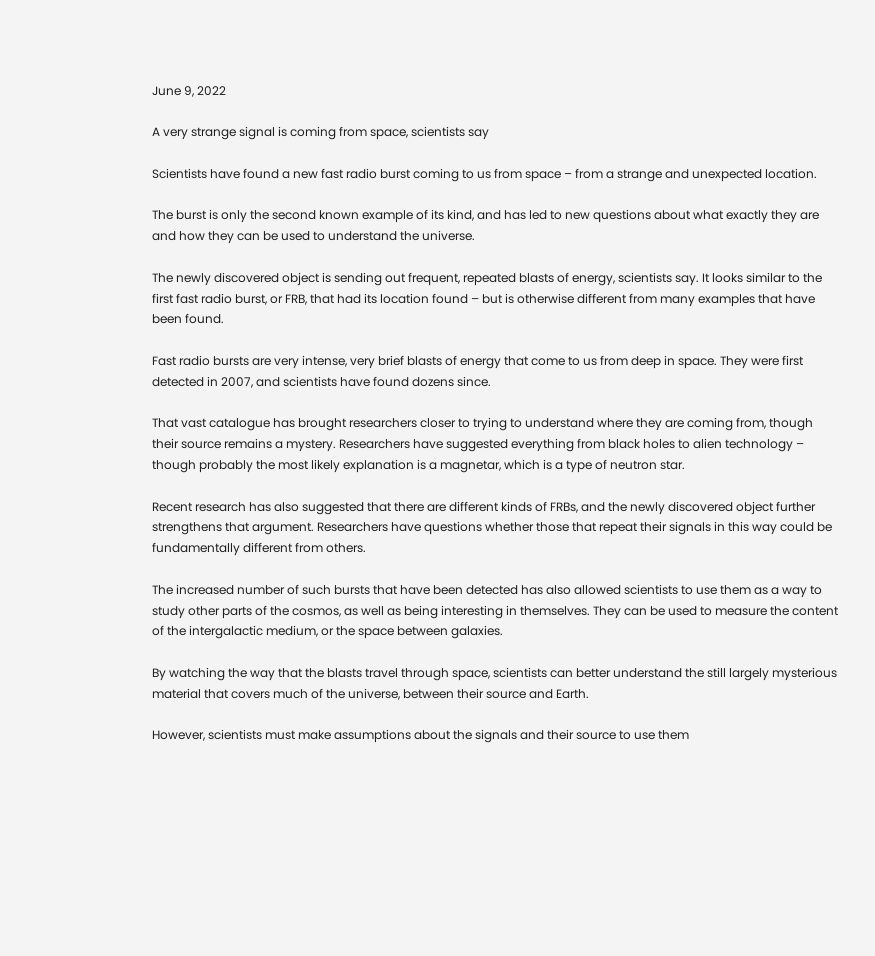June 9, 2022

A very strange signal is coming from space, scientists say

Scientists have found a new fast radio burst coming to us from space – from a strange and unexpected location.

The burst is only the second known example of its kind, and has led to new questions about what exactly they are and how they can be used to understand the universe.

The newly discovered object is sending out frequent, repeated blasts of energy, scientists say. It looks similar to the first fast radio burst, or FRB, that had its location found – but is otherwise different from many examples that have been found.

Fast radio bursts are very intense, very brief blasts of energy that come to us from deep in space. They were first detected in 2007, and scientists have found dozens since.

That vast catalogue has brought researchers closer to trying to understand where they are coming from, though their source remains a mystery. Researchers have suggested everything from black holes to alien technology – though probably the most likely explanation is a magnetar, which is a type of neutron star.

Recent research has also suggested that there are different kinds of FRBs, and the newly discovered object further strengthens that argument. Researchers have questions whether those that repeat their signals in this way could be fundamentally different from others.

The increased number of such bursts that have been detected has also allowed scientists to use them as a way to study other parts of the cosmos, as well as being interesting in themselves. They can be used to measure the content of the intergalactic medium, or the space between galaxies.

By watching the way that the blasts travel through space, scientists can better understand the still largely mysterious material that covers much of the universe, between their source and Earth.

However, scientists must make assumptions about the signals and their source to use them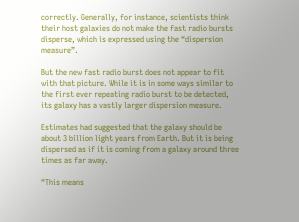correctly. Generally, for instance, scientists think their host galaxies do not make the fast radio bursts disperse, which is expressed using the “dispersion measure”.

But the new fast radio burst does not appear to fit with that picture. While it is in some ways similar to the first ever repeating radio burst to be detected, its galaxy has a vastly larger dispersion measure.

Estimates had suggested that the galaxy should be about 3 billion light years from Earth. But it is being dispersed as if it is coming from a galaxy around three times as far away.

“This means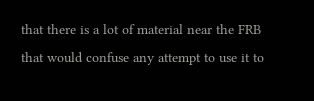that there is a lot of material near the FRB that would confuse any attempt to use it to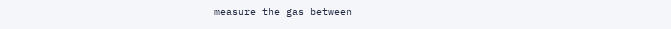measure the gas between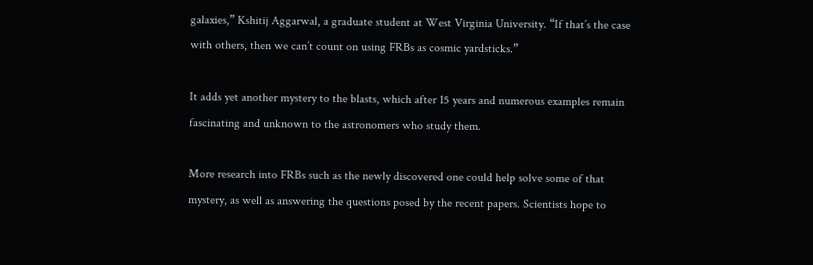galaxies,” Kshitij Aggarwal, a graduate student at West Virginia University. “If that’s the case with others, then we can’t count on using FRBs as cosmic yardsticks.”

It adds yet another mystery to the blasts, which after 15 years and numerous examples remain fascinating and unknown to the astronomers who study them.

More research into FRBs such as the newly discovered one could help solve some of that mystery, as well as answering the questions posed by the recent papers. Scientists hope to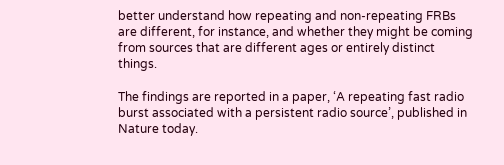better understand how repeating and non-repeating FRBs are different, for instance, and whether they might be coming from sources that are different ages or entirely distinct things.

The findings are reported in a paper, ‘A repeating fast radio burst associated with a persistent radio source’, published in Nature today.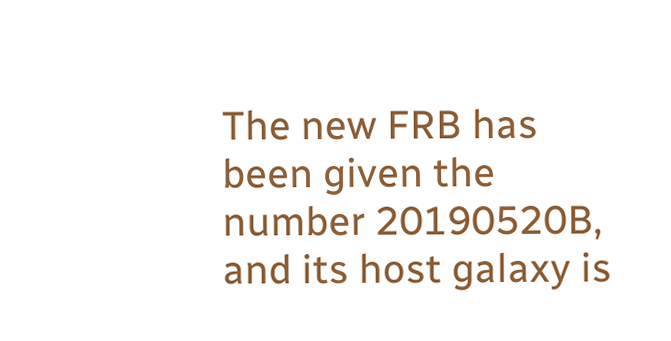The new FRB has been given the number 20190520B, and its host galaxy is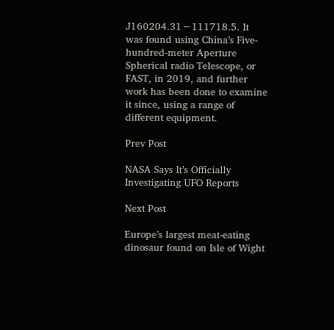J160204.31−111718.5. It was found using China’s Five-hundred-meter Aperture Spherical radio Telescope, or FAST, in 2019, and further work has been done to examine it since, using a range of different equipment.

Prev Post

NASA Says It’s Officially Investigating UFO Reports

Next Post

Europe’s largest meat-eating dinosaur found on Isle of Wight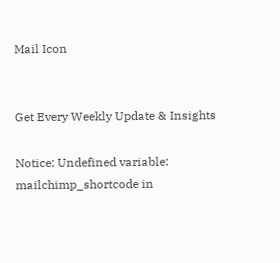Mail Icon


Get Every Weekly Update & Insights

Notice: Undefined variable: mailchimp_shortcode in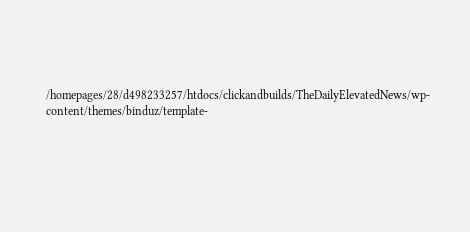/homepages/28/d498233257/htdocs/clickandbuilds/TheDailyElevatedNews/wp-content/themes/binduz/template-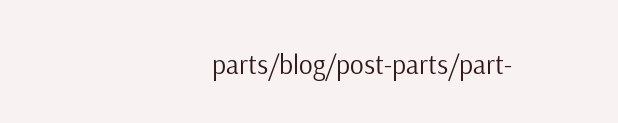parts/blog/post-parts/part-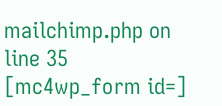mailchimp.php on line 35
[mc4wp_form id=]